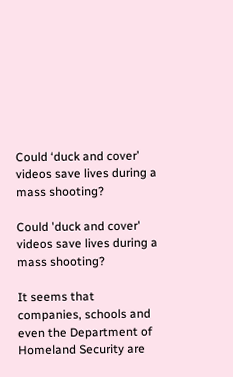Could ‘duck and cover’ videos save lives during a mass shooting?

Could 'duck and cover' videos save lives during a mass shooting?

It seems that companies, schools and even the Department of Homeland Security are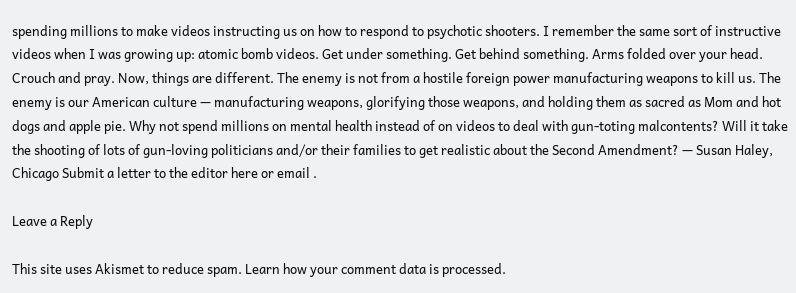spending millions to make videos instructing us on how to respond to psychotic shooters. I remember the same sort of instructive videos when I was growing up: atomic bomb videos. Get under something. Get behind something. Arms folded over your head. Crouch and pray. Now, things are different. The enemy is not from a hostile foreign power manufacturing weapons to kill us. The enemy is our American culture — manufacturing weapons, glorifying those weapons, and holding them as sacred as Mom and hot dogs and apple pie. Why not spend millions on mental health instead of on videos to deal with gun-toting malcontents? Will it take the shooting of lots of gun-loving politicians and/or their families to get realistic about the Second Amendment? — Susan Haley, Chicago Submit a letter to the editor here or email .

Leave a Reply

This site uses Akismet to reduce spam. Learn how your comment data is processed.